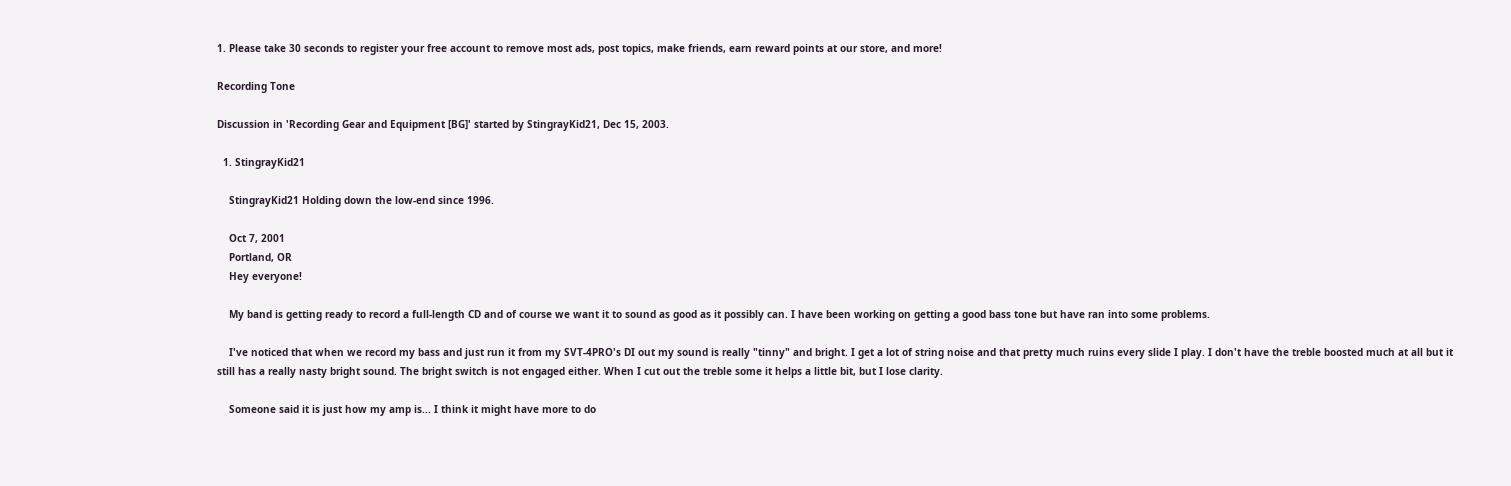1. Please take 30 seconds to register your free account to remove most ads, post topics, make friends, earn reward points at our store, and more!

Recording Tone

Discussion in 'Recording Gear and Equipment [BG]' started by StingrayKid21, Dec 15, 2003.

  1. StingrayKid21

    StingrayKid21 Holding down the low-end since 1996.

    Oct 7, 2001
    Portland, OR
    Hey everyone!

    My band is getting ready to record a full-length CD and of course we want it to sound as good as it possibly can. I have been working on getting a good bass tone but have ran into some problems.

    I've noticed that when we record my bass and just run it from my SVT-4PRO's DI out my sound is really "tinny" and bright. I get a lot of string noise and that pretty much ruins every slide I play. I don't have the treble boosted much at all but it still has a really nasty bright sound. The bright switch is not engaged either. When I cut out the treble some it helps a little bit, but I lose clarity.

    Someone said it is just how my amp is... I think it might have more to do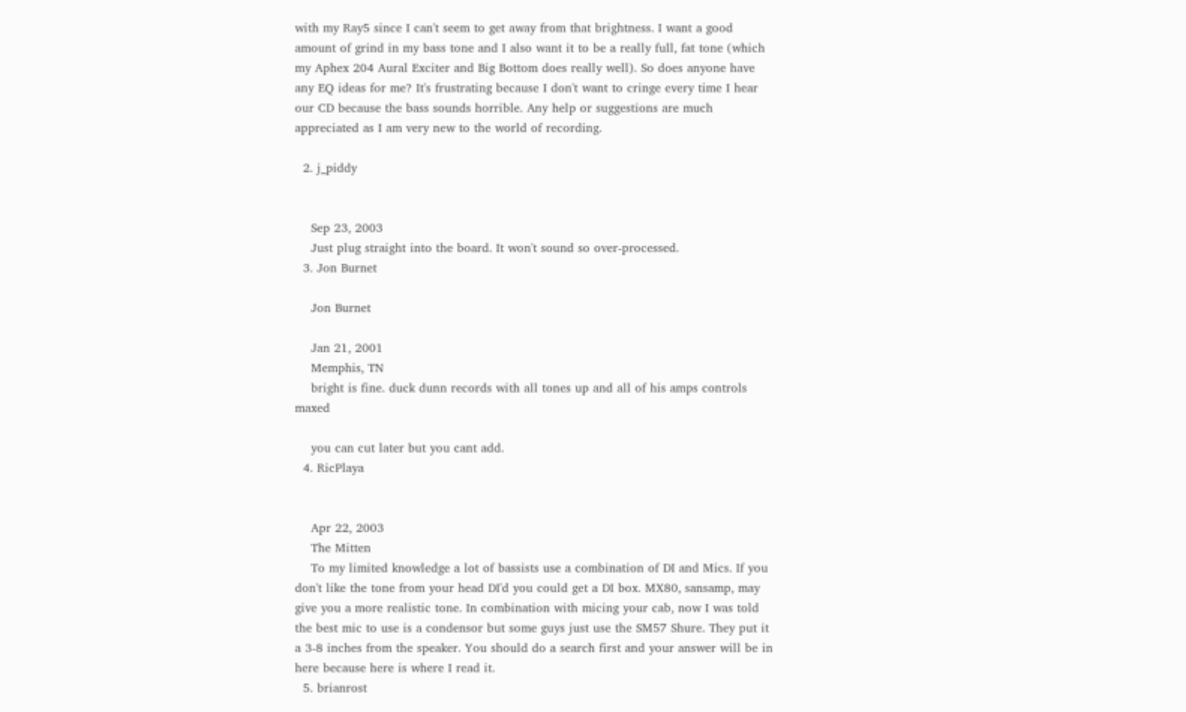with my Ray5 since I can't seem to get away from that brightness. I want a good amount of grind in my bass tone and I also want it to be a really full, fat tone (which my Aphex 204 Aural Exciter and Big Bottom does really well). So does anyone have any EQ ideas for me? It's frustrating because I don't want to cringe every time I hear our CD because the bass sounds horrible. Any help or suggestions are much appreciated as I am very new to the world of recording.

  2. j_piddy


    Sep 23, 2003
    Just plug straight into the board. It won't sound so over-processed.
  3. Jon Burnet

    Jon Burnet

    Jan 21, 2001
    Memphis, TN
    bright is fine. duck dunn records with all tones up and all of his amps controls maxed

    you can cut later but you cant add.
  4. RicPlaya


    Apr 22, 2003
    The Mitten
    To my limited knowledge a lot of bassists use a combination of DI and Mics. If you don't like the tone from your head DI'd you could get a DI box. MX80, sansamp, may give you a more realistic tone. In combination with micing your cab, now I was told the best mic to use is a condensor but some guys just use the SM57 Shure. They put it a 3-8 inches from the speaker. You should do a search first and your answer will be in here because here is where I read it.
  5. brianrost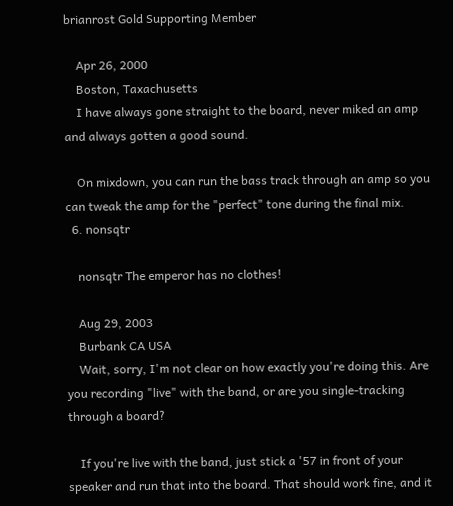brianrost Gold Supporting Member

    Apr 26, 2000
    Boston, Taxachusetts
    I have always gone straight to the board, never miked an amp and always gotten a good sound.

    On mixdown, you can run the bass track through an amp so you can tweak the amp for the "perfect" tone during the final mix.
  6. nonsqtr

    nonsqtr The emperor has no clothes!

    Aug 29, 2003
    Burbank CA USA
    Wait, sorry, I'm not clear on how exactly you're doing this. Are you recording "live" with the band, or are you single-tracking through a board?

    If you're live with the band, just stick a '57 in front of your speaker and run that into the board. That should work fine, and it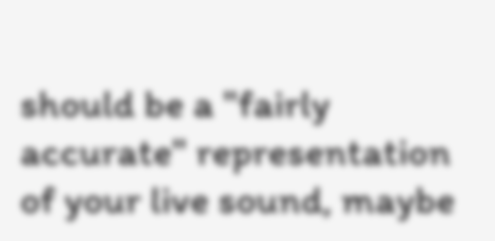should be a "fairly accurate" representation of your live sound, maybe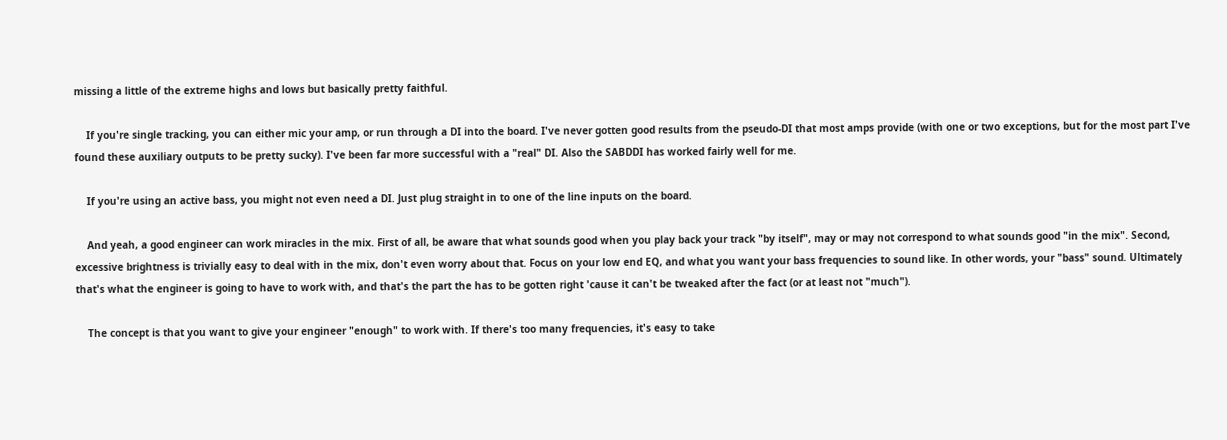missing a little of the extreme highs and lows but basically pretty faithful.

    If you're single tracking, you can either mic your amp, or run through a DI into the board. I've never gotten good results from the pseudo-DI that most amps provide (with one or two exceptions, but for the most part I've found these auxiliary outputs to be pretty sucky). I've been far more successful with a "real" DI. Also the SABDDI has worked fairly well for me.

    If you're using an active bass, you might not even need a DI. Just plug straight in to one of the line inputs on the board.

    And yeah, a good engineer can work miracles in the mix. First of all, be aware that what sounds good when you play back your track "by itself", may or may not correspond to what sounds good "in the mix". Second, excessive brightness is trivially easy to deal with in the mix, don't even worry about that. Focus on your low end EQ, and what you want your bass frequencies to sound like. In other words, your "bass" sound. Ultimately that's what the engineer is going to have to work with, and that's the part the has to be gotten right 'cause it can't be tweaked after the fact (or at least not "much").

    The concept is that you want to give your engineer "enough" to work with. If there's too many frequencies, it's easy to take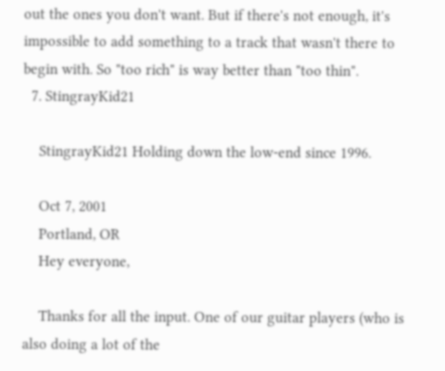out the ones you don't want. But if there's not enough, it's impossible to add something to a track that wasn't there to begin with. So "too rich" is way better than "too thin".
  7. StingrayKid21

    StingrayKid21 Holding down the low-end since 1996.

    Oct 7, 2001
    Portland, OR
    Hey everyone,

    Thanks for all the input. One of our guitar players (who is also doing a lot of the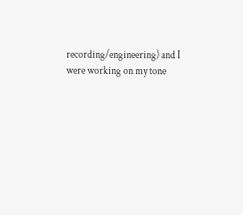recording/engineering) and I were working on my tone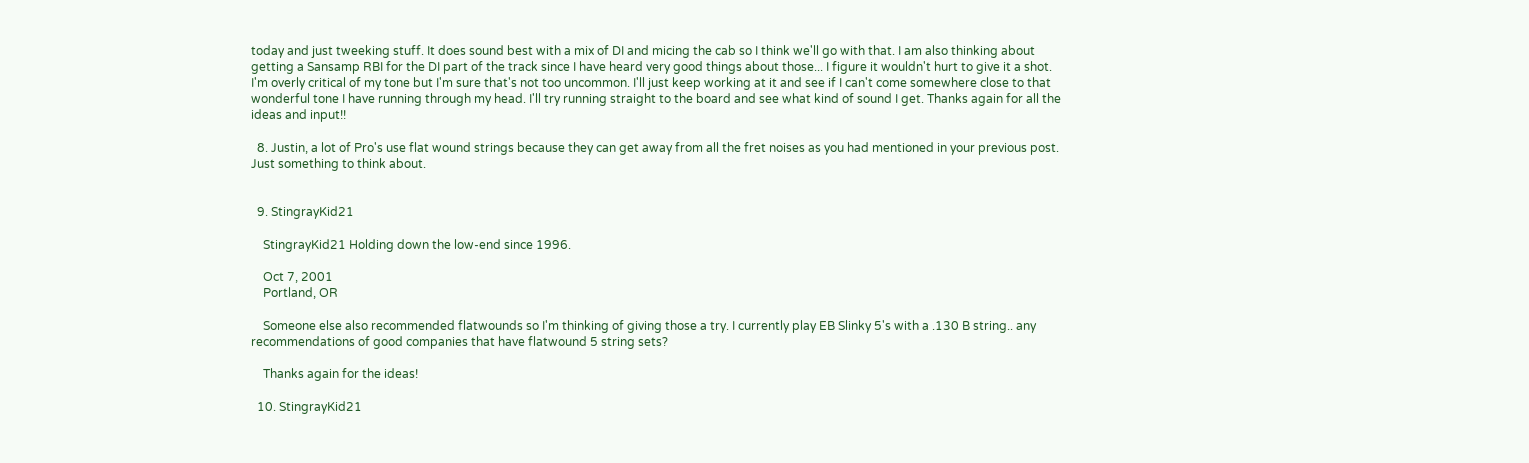today and just tweeking stuff. It does sound best with a mix of DI and micing the cab so I think we'll go with that. I am also thinking about getting a Sansamp RBI for the DI part of the track since I have heard very good things about those... I figure it wouldn't hurt to give it a shot. I'm overly critical of my tone but I'm sure that's not too uncommon. I'll just keep working at it and see if I can't come somewhere close to that wonderful tone I have running through my head. I'll try running straight to the board and see what kind of sound I get. Thanks again for all the ideas and input!!

  8. Justin, a lot of Pro's use flat wound strings because they can get away from all the fret noises as you had mentioned in your previous post. Just something to think about.


  9. StingrayKid21

    StingrayKid21 Holding down the low-end since 1996.

    Oct 7, 2001
    Portland, OR

    Someone else also recommended flatwounds so I'm thinking of giving those a try. I currently play EB Slinky 5's with a .130 B string.. any recommendations of good companies that have flatwound 5 string sets?

    Thanks again for the ideas!

  10. StingrayKid21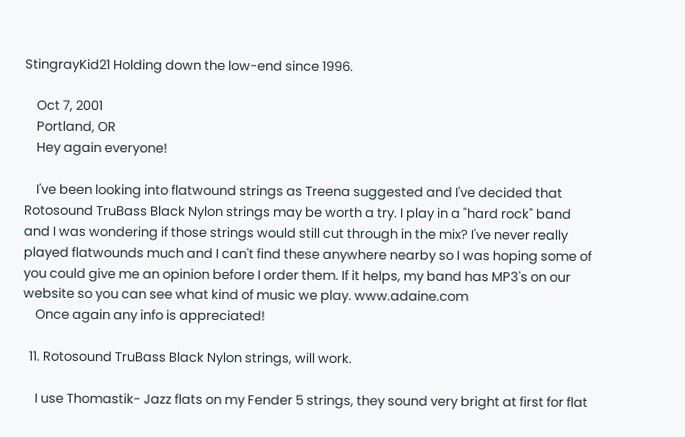StingrayKid21 Holding down the low-end since 1996.

    Oct 7, 2001
    Portland, OR
    Hey again everyone!

    I've been looking into flatwound strings as Treena suggested and I've decided that Rotosound TruBass Black Nylon strings may be worth a try. I play in a "hard rock" band and I was wondering if those strings would still cut through in the mix? I've never really played flatwounds much and I can't find these anywhere nearby so I was hoping some of you could give me an opinion before I order them. If it helps, my band has MP3's on our website so you can see what kind of music we play. www.adaine.com
    Once again any info is appreciated!

  11. Rotosound TruBass Black Nylon strings, will work.

    I use Thomastik- Jazz flats on my Fender 5 strings, they sound very bright at first for flat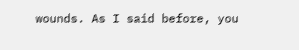wounds. As I said before, you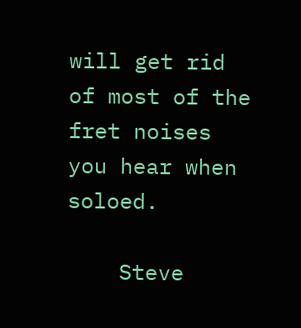will get rid of most of the fret noises you hear when soloed.

    Steve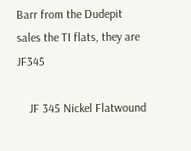Barr from the Dudepit sales the TI flats, they are JF345

    JF 345 Nickel Flatwound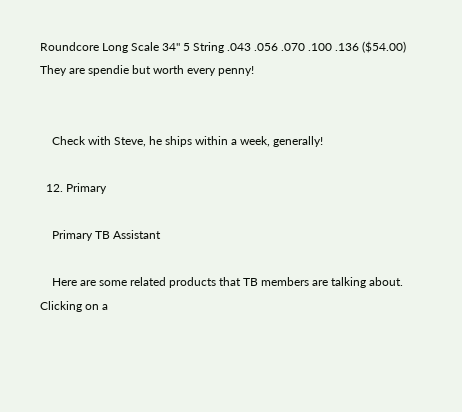Roundcore Long Scale 34" 5 String .043 .056 .070 .100 .136 ($54.00) They are spendie but worth every penny!


    Check with Steve, he ships within a week, generally!

  12. Primary

    Primary TB Assistant

    Here are some related products that TB members are talking about. Clicking on a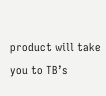product will take you to TB’s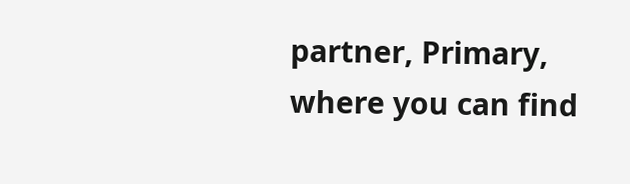partner, Primary, where you can find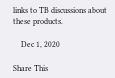links to TB discussions about these products.

    Dec 1, 2020

Share This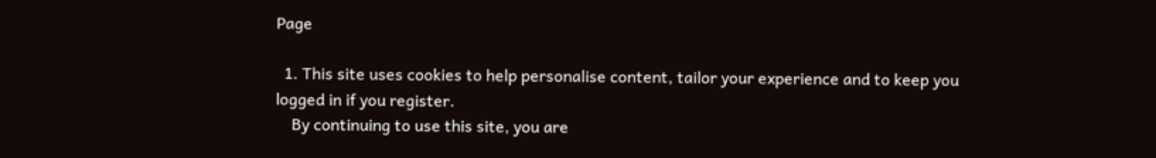Page

  1. This site uses cookies to help personalise content, tailor your experience and to keep you logged in if you register.
    By continuing to use this site, you are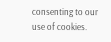consenting to our use of cookies.